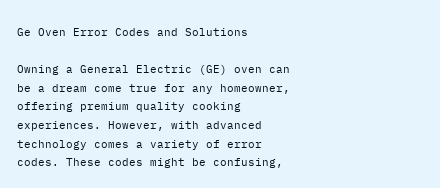Ge Oven Error Codes and Solutions

Owning a General Electric (GE) oven can be a dream come true for any homeowner, offering premium quality cooking experiences. However, with advanced technology comes a variety of error codes. These codes might be confusing,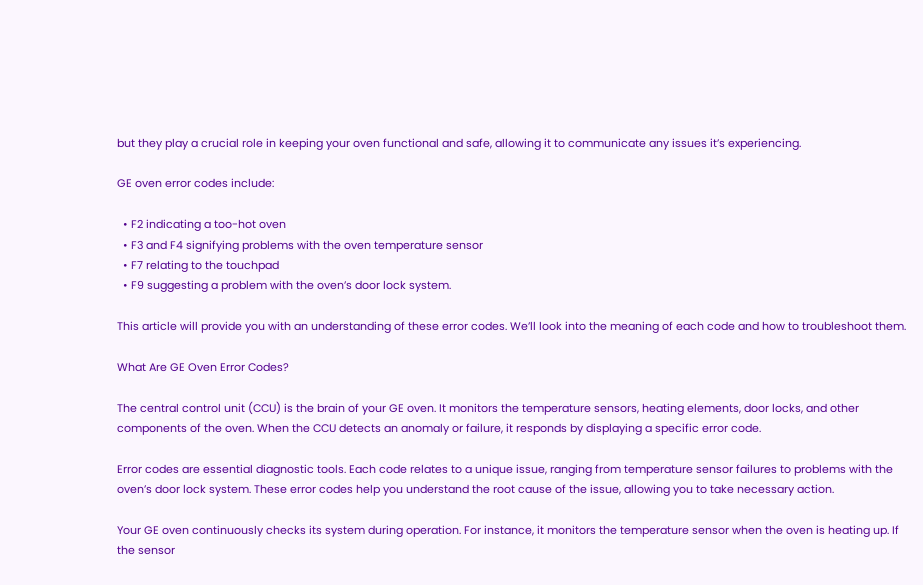but they play a crucial role in keeping your oven functional and safe, allowing it to communicate any issues it’s experiencing.

GE oven error codes include:

  • F2 indicating a too-hot oven
  • F3 and F4 signifying problems with the oven temperature sensor
  • F7 relating to the touchpad
  • F9 suggesting a problem with the oven’s door lock system.

This article will provide you with an understanding of these error codes. We’ll look into the meaning of each code and how to troubleshoot them.

What Are GE Oven Error Codes?

The central control unit (CCU) is the brain of your GE oven. It monitors the temperature sensors, heating elements, door locks, and other components of the oven. When the CCU detects an anomaly or failure, it responds by displaying a specific error code.

Error codes are essential diagnostic tools. Each code relates to a unique issue, ranging from temperature sensor failures to problems with the oven’s door lock system. These error codes help you understand the root cause of the issue, allowing you to take necessary action.

Your GE oven continuously checks its system during operation. For instance, it monitors the temperature sensor when the oven is heating up. If the sensor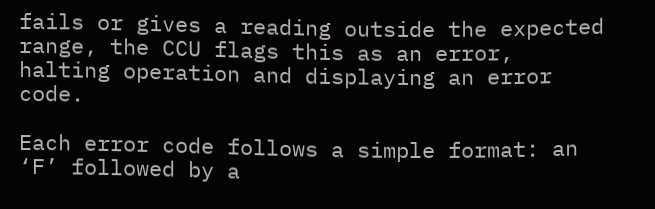fails or gives a reading outside the expected range, the CCU flags this as an error, halting operation and displaying an error code.

Each error code follows a simple format: an ‘F’ followed by a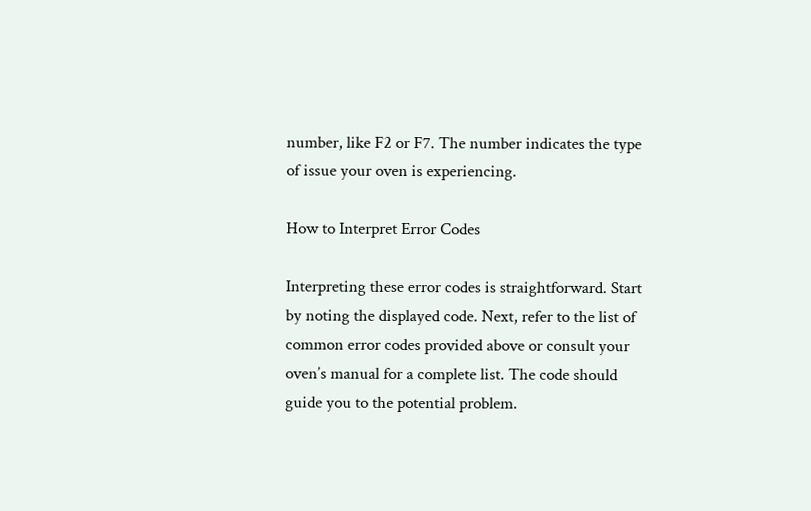number, like F2 or F7. The number indicates the type of issue your oven is experiencing.

How to Interpret Error Codes

Interpreting these error codes is straightforward. Start by noting the displayed code. Next, refer to the list of common error codes provided above or consult your oven’s manual for a complete list. The code should guide you to the potential problem.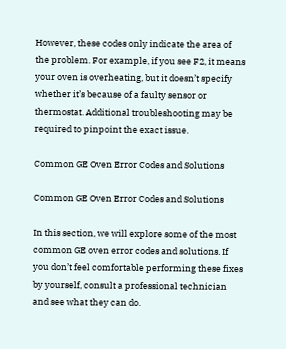However, these codes only indicate the area of the problem. For example, if you see F2, it means your oven is overheating, but it doesn’t specify whether it’s because of a faulty sensor or thermostat. Additional troubleshooting may be required to pinpoint the exact issue.

Common GE Oven Error Codes and Solutions

Common GE Oven Error Codes and Solutions

In this section, we will explore some of the most common GE oven error codes and solutions. If you don’t feel comfortable performing these fixes by yourself, consult a professional technician and see what they can do.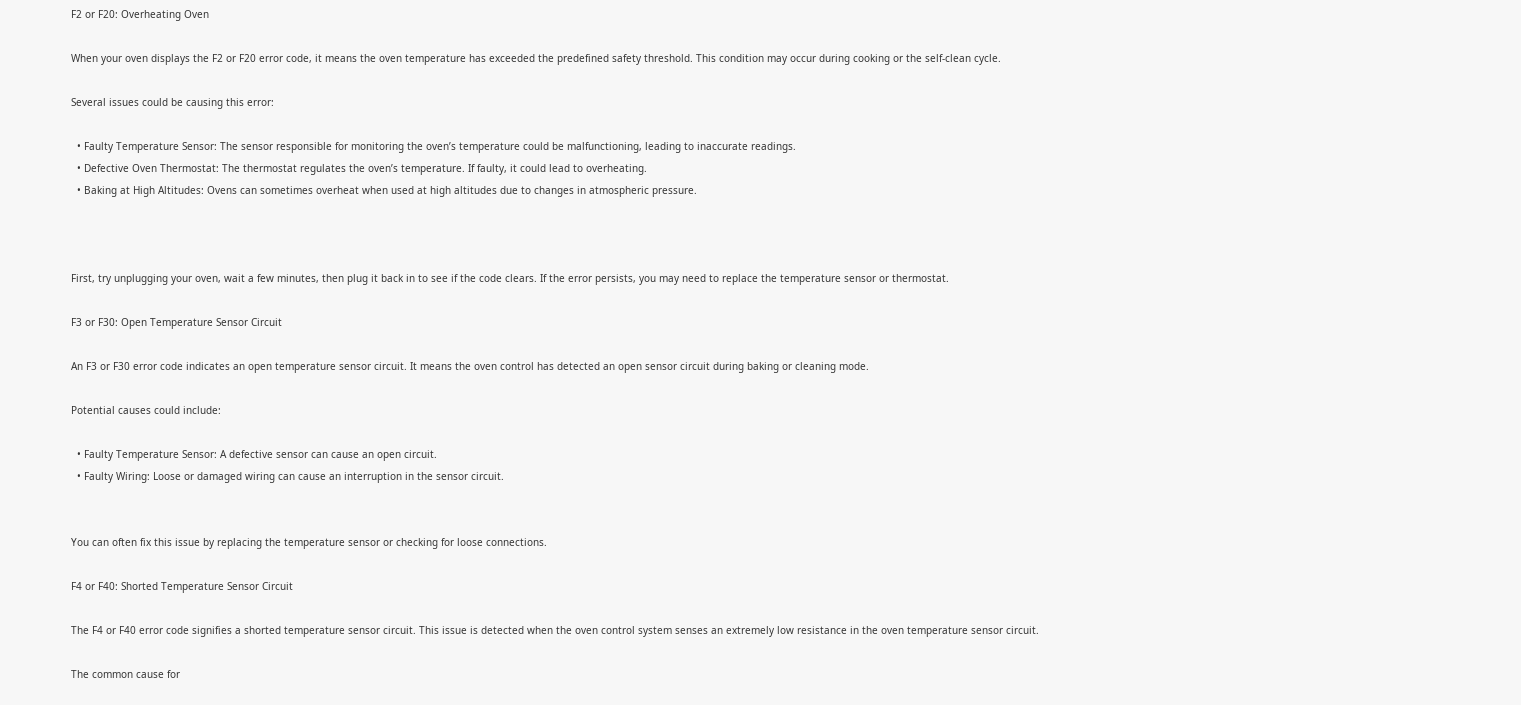F2 or F20: Overheating Oven

When your oven displays the F2 or F20 error code, it means the oven temperature has exceeded the predefined safety threshold. This condition may occur during cooking or the self-clean cycle.

Several issues could be causing this error:

  • Faulty Temperature Sensor: The sensor responsible for monitoring the oven’s temperature could be malfunctioning, leading to inaccurate readings.
  • Defective Oven Thermostat: The thermostat regulates the oven’s temperature. If faulty, it could lead to overheating.
  • Baking at High Altitudes: Ovens can sometimes overheat when used at high altitudes due to changes in atmospheric pressure.



First, try unplugging your oven, wait a few minutes, then plug it back in to see if the code clears. If the error persists, you may need to replace the temperature sensor or thermostat.

F3 or F30: Open Temperature Sensor Circuit

An F3 or F30 error code indicates an open temperature sensor circuit. It means the oven control has detected an open sensor circuit during baking or cleaning mode.

Potential causes could include:

  • Faulty Temperature Sensor: A defective sensor can cause an open circuit.
  • Faulty Wiring: Loose or damaged wiring can cause an interruption in the sensor circuit.


You can often fix this issue by replacing the temperature sensor or checking for loose connections.

F4 or F40: Shorted Temperature Sensor Circuit

The F4 or F40 error code signifies a shorted temperature sensor circuit. This issue is detected when the oven control system senses an extremely low resistance in the oven temperature sensor circuit.

The common cause for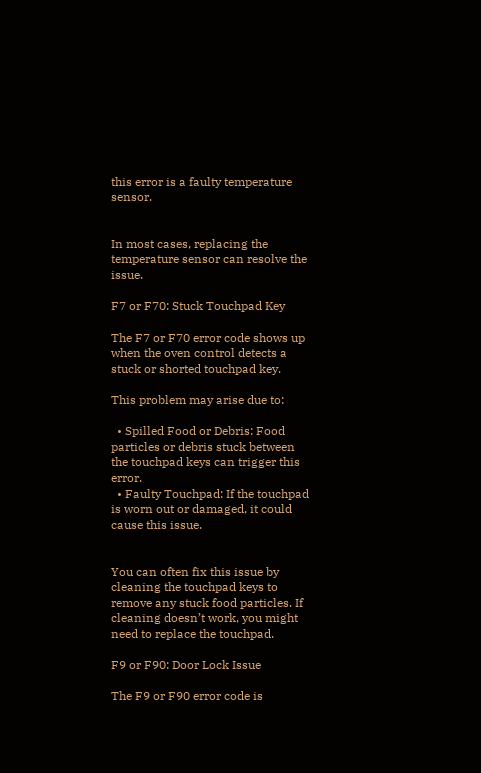this error is a faulty temperature sensor.


In most cases, replacing the temperature sensor can resolve the issue.

F7 or F70: Stuck Touchpad Key

The F7 or F70 error code shows up when the oven control detects a stuck or shorted touchpad key.

This problem may arise due to:

  • Spilled Food or Debris: Food particles or debris stuck between the touchpad keys can trigger this error.
  • Faulty Touchpad: If the touchpad is worn out or damaged, it could cause this issue.


You can often fix this issue by cleaning the touchpad keys to remove any stuck food particles. If cleaning doesn’t work, you might need to replace the touchpad.

F9 or F90: Door Lock Issue

The F9 or F90 error code is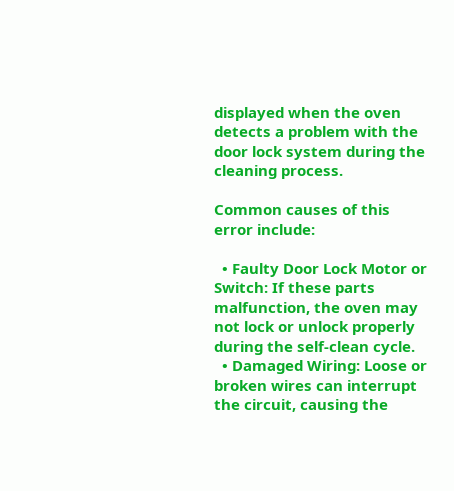displayed when the oven detects a problem with the door lock system during the cleaning process.

Common causes of this error include:

  • Faulty Door Lock Motor or Switch: If these parts malfunction, the oven may not lock or unlock properly during the self-clean cycle.
  • Damaged Wiring: Loose or broken wires can interrupt the circuit, causing the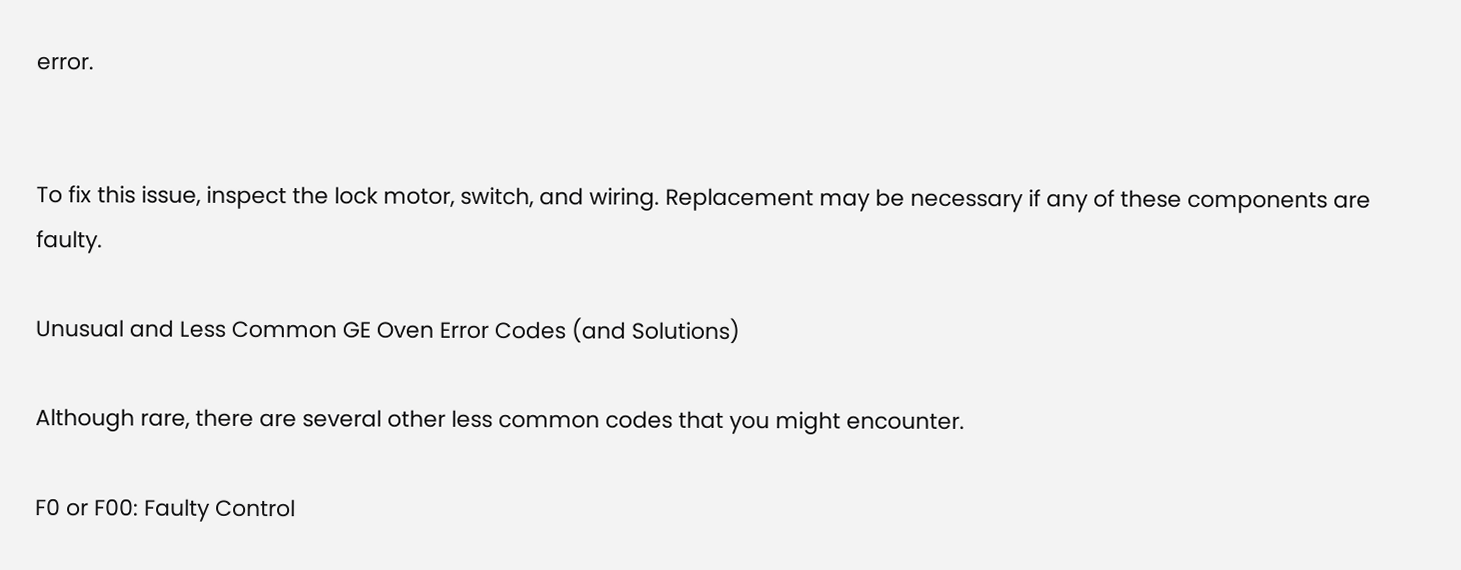error.


To fix this issue, inspect the lock motor, switch, and wiring. Replacement may be necessary if any of these components are faulty.

Unusual and Less Common GE Oven Error Codes (and Solutions)

Although rare, there are several other less common codes that you might encounter.

F0 or F00: Faulty Control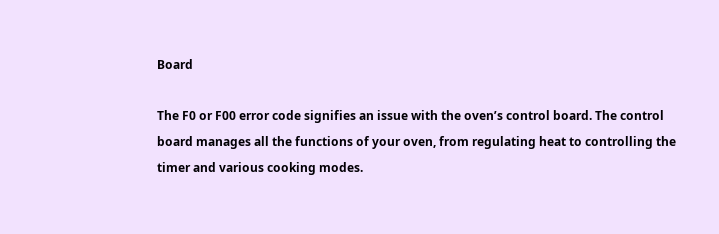Board

The F0 or F00 error code signifies an issue with the oven’s control board. The control board manages all the functions of your oven, from regulating heat to controlling the timer and various cooking modes.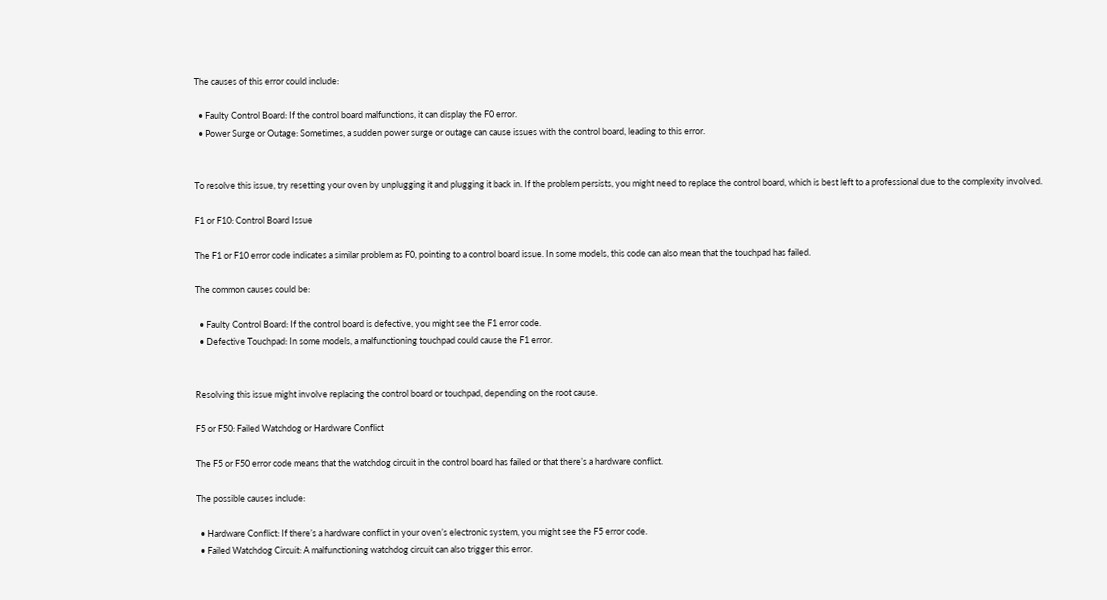The causes of this error could include:

  • Faulty Control Board: If the control board malfunctions, it can display the F0 error.
  • Power Surge or Outage: Sometimes, a sudden power surge or outage can cause issues with the control board, leading to this error.


To resolve this issue, try resetting your oven by unplugging it and plugging it back in. If the problem persists, you might need to replace the control board, which is best left to a professional due to the complexity involved.

F1 or F10: Control Board Issue

The F1 or F10 error code indicates a similar problem as F0, pointing to a control board issue. In some models, this code can also mean that the touchpad has failed.

The common causes could be:

  • Faulty Control Board: If the control board is defective, you might see the F1 error code.
  • Defective Touchpad: In some models, a malfunctioning touchpad could cause the F1 error.


Resolving this issue might involve replacing the control board or touchpad, depending on the root cause.

F5 or F50: Failed Watchdog or Hardware Conflict

The F5 or F50 error code means that the watchdog circuit in the control board has failed or that there’s a hardware conflict.

The possible causes include:

  • Hardware Conflict: If there’s a hardware conflict in your oven’s electronic system, you might see the F5 error code.
  • Failed Watchdog Circuit: A malfunctioning watchdog circuit can also trigger this error.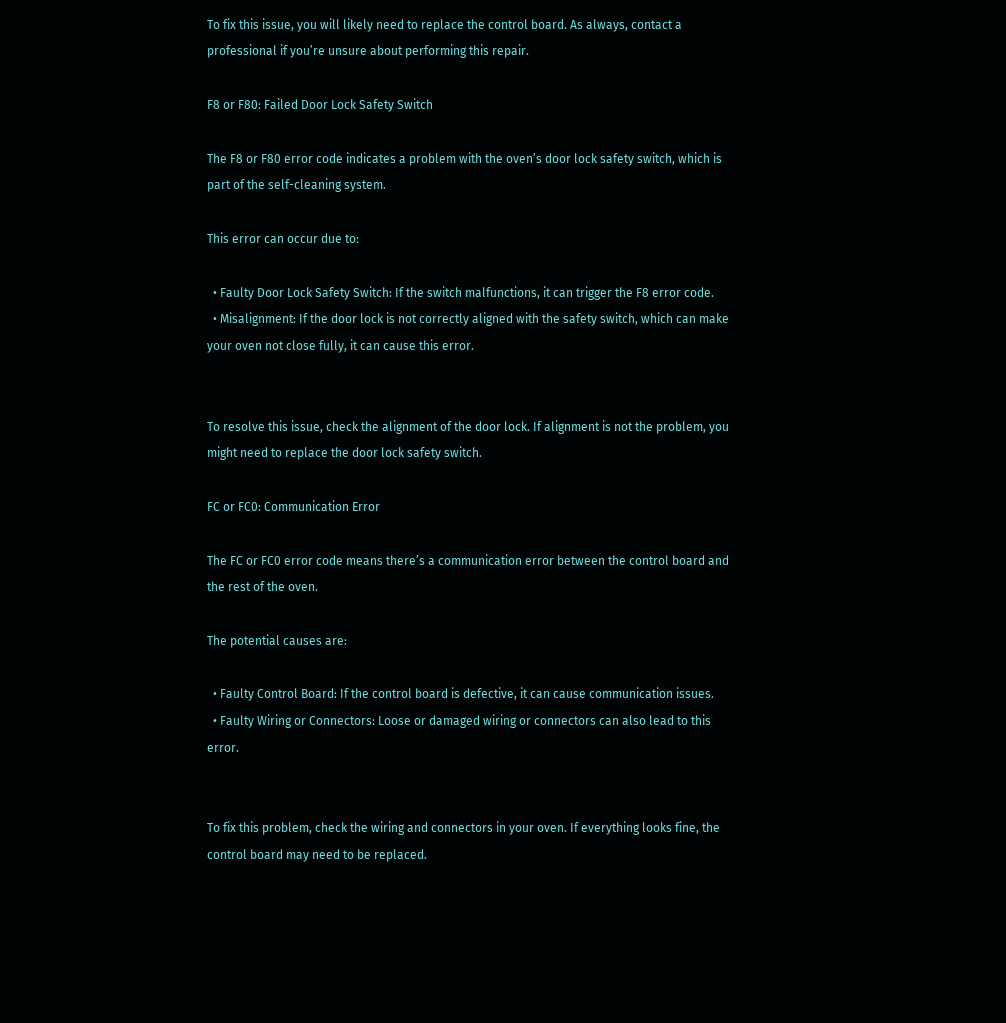To fix this issue, you will likely need to replace the control board. As always, contact a professional if you’re unsure about performing this repair.

F8 or F80: Failed Door Lock Safety Switch

The F8 or F80 error code indicates a problem with the oven’s door lock safety switch, which is part of the self-cleaning system.

This error can occur due to:

  • Faulty Door Lock Safety Switch: If the switch malfunctions, it can trigger the F8 error code.
  • Misalignment: If the door lock is not correctly aligned with the safety switch, which can make your oven not close fully, it can cause this error.


To resolve this issue, check the alignment of the door lock. If alignment is not the problem, you might need to replace the door lock safety switch.

FC or FC0: Communication Error

The FC or FC0 error code means there’s a communication error between the control board and the rest of the oven.

The potential causes are:

  • Faulty Control Board: If the control board is defective, it can cause communication issues.
  • Faulty Wiring or Connectors: Loose or damaged wiring or connectors can also lead to this error.


To fix this problem, check the wiring and connectors in your oven. If everything looks fine, the control board may need to be replaced.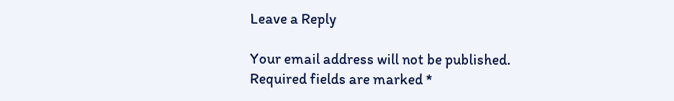Leave a Reply

Your email address will not be published. Required fields are marked *